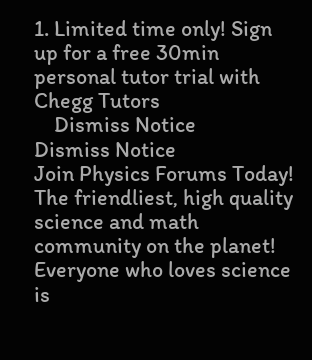1. Limited time only! Sign up for a free 30min personal tutor trial with Chegg Tutors
    Dismiss Notice
Dismiss Notice
Join Physics Forums Today!
The friendliest, high quality science and math community on the planet! Everyone who loves science is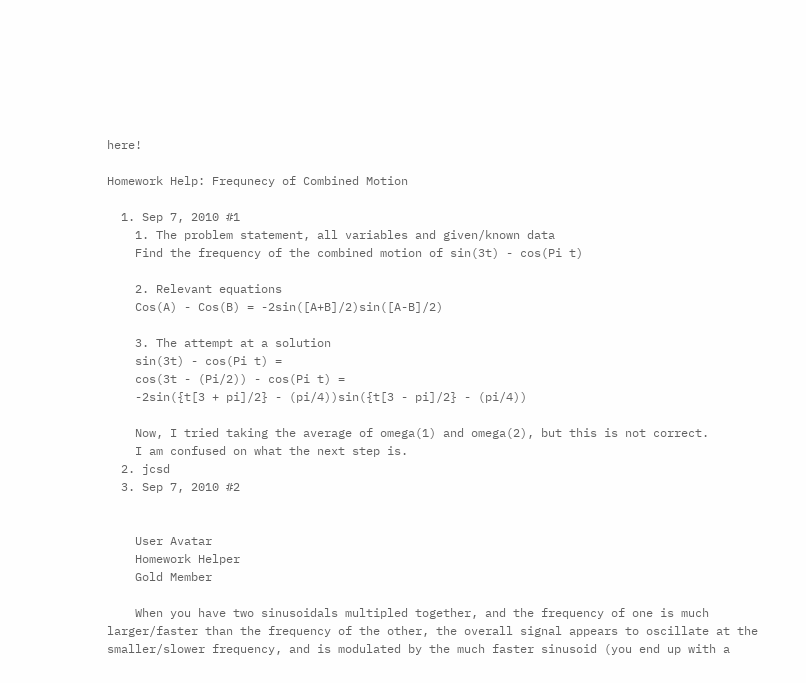here!

Homework Help: Frequnecy of Combined Motion

  1. Sep 7, 2010 #1
    1. The problem statement, all variables and given/known data
    Find the frequency of the combined motion of sin(3t) - cos(Pi t)

    2. Relevant equations
    Cos(A) - Cos(B) = -2sin([A+B]/2)sin([A-B]/2)

    3. The attempt at a solution
    sin(3t) - cos(Pi t) =
    cos(3t - (Pi/2)) - cos(Pi t) =
    -2sin({t[3 + pi]/2} - (pi/4))sin({t[3 - pi]/2} - (pi/4))

    Now, I tried taking the average of omega(1) and omega(2), but this is not correct.
    I am confused on what the next step is.
  2. jcsd
  3. Sep 7, 2010 #2


    User Avatar
    Homework Helper
    Gold Member

    When you have two sinusoidals multipled together, and the frequency of one is much larger/faster than the frequency of the other, the overall signal appears to oscillate at the smaller/slower frequency, and is modulated by the much faster sinusoid (you end up with a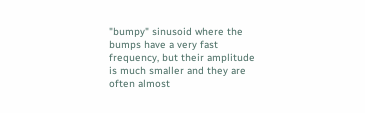"bumpy" sinusoid where the bumps have a very fast frequency, but their amplitude is much smaller and they are often almost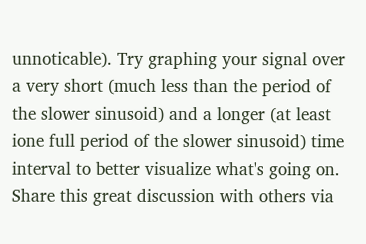unnoticable). Try graphing your signal over a very short (much less than the period of the slower sinusoid) and a longer (at least ione full period of the slower sinusoid) time interval to better visualize what's going on.
Share this great discussion with others via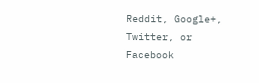Reddit, Google+, Twitter, or Facebook